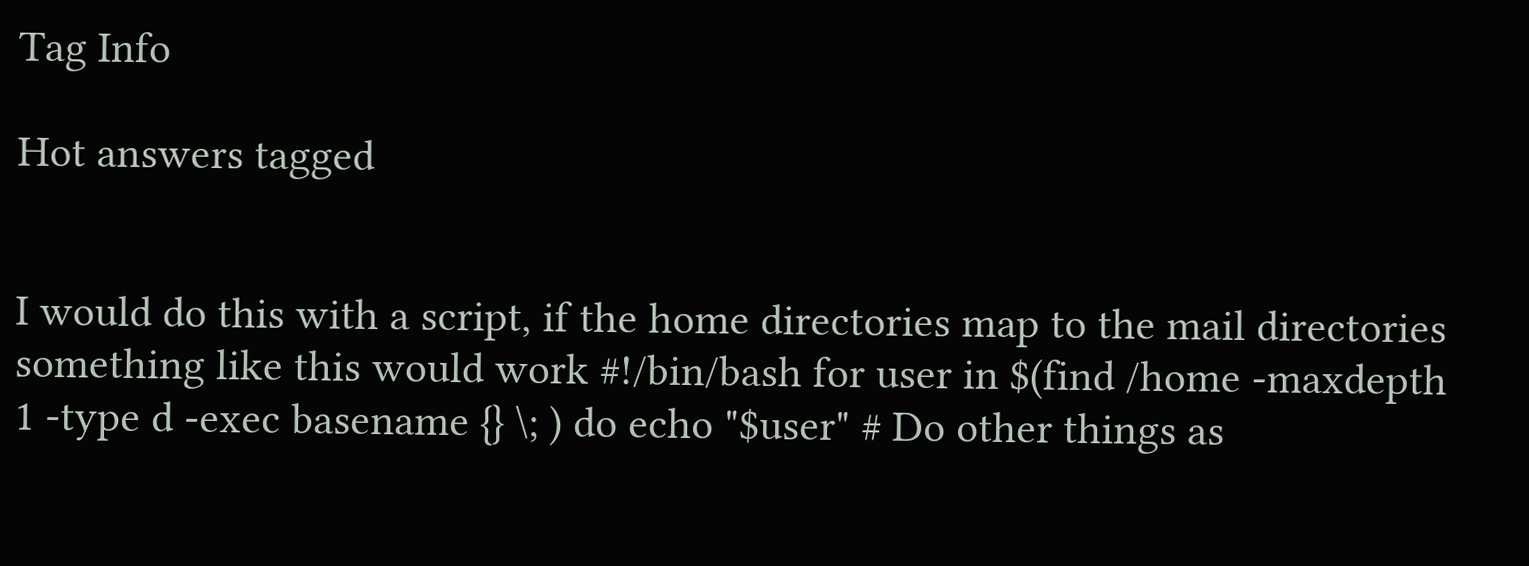Tag Info

Hot answers tagged


I would do this with a script, if the home directories map to the mail directories something like this would work #!/bin/bash for user in $(find /home -maxdepth 1 -type d -exec basename {} \; ) do echo "$user" # Do other things as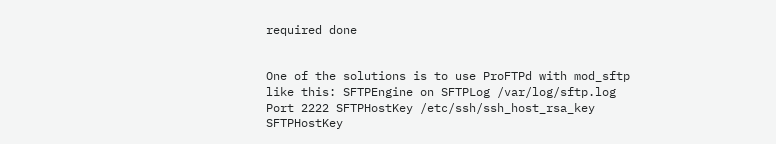required done


One of the solutions is to use ProFTPd with mod_sftp like this: SFTPEngine on SFTPLog /var/log/sftp.log Port 2222 SFTPHostKey /etc/ssh/ssh_host_rsa_key SFTPHostKey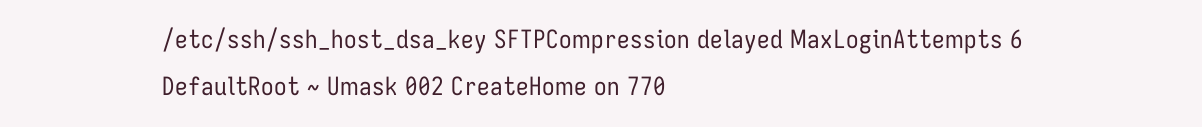/etc/ssh/ssh_host_dsa_key SFTPCompression delayed MaxLoginAttempts 6 DefaultRoot ~ Umask 002 CreateHome on 770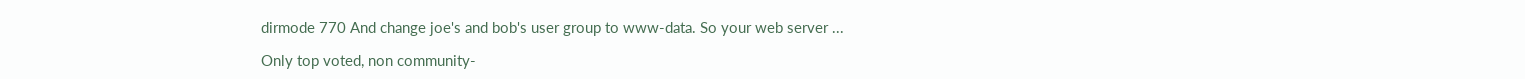dirmode 770 And change joe's and bob's user group to www-data. So your web server ...

Only top voted, non community-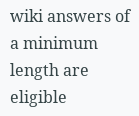wiki answers of a minimum length are eligible